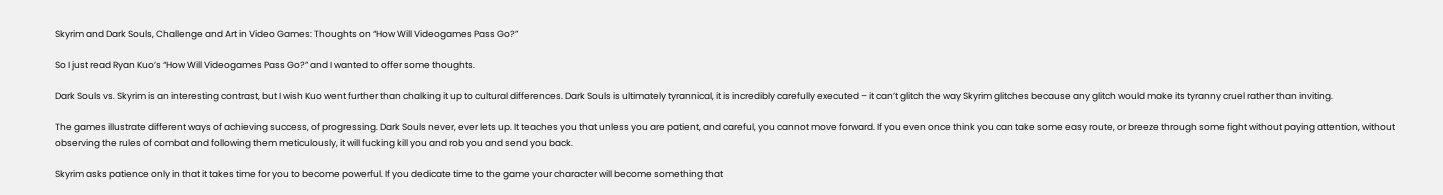Skyrim and Dark Souls, Challenge and Art in Video Games: Thoughts on “How Will Videogames Pass Go?”

So I just read Ryan Kuo’s “How Will Videogames Pass Go?” and I wanted to offer some thoughts.

Dark Souls vs. Skyrim is an interesting contrast, but I wish Kuo went further than chalking it up to cultural differences. Dark Souls is ultimately tyrannical, it is incredibly carefully executed – it can’t glitch the way Skyrim glitches because any glitch would make its tyranny cruel rather than inviting.

The games illustrate different ways of achieving success, of progressing. Dark Souls never, ever lets up. It teaches you that unless you are patient, and careful, you cannot move forward. If you even once think you can take some easy route, or breeze through some fight without paying attention, without observing the rules of combat and following them meticulously, it will fucking kill you and rob you and send you back.

Skyrim asks patience only in that it takes time for you to become powerful. If you dedicate time to the game your character will become something that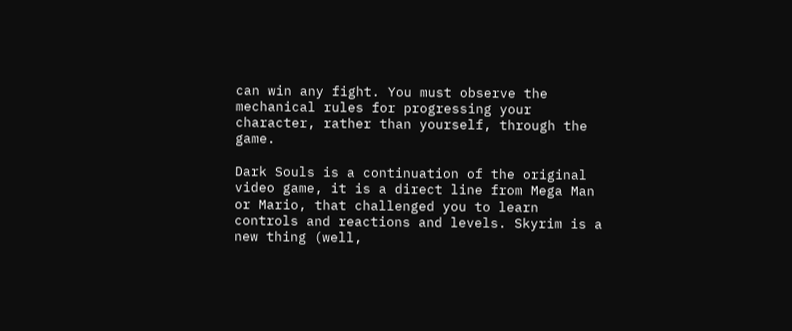can win any fight. You must observe the mechanical rules for progressing your character, rather than yourself, through the game.

Dark Souls is a continuation of the original video game, it is a direct line from Mega Man or Mario, that challenged you to learn controls and reactions and levels. Skyrim is a new thing (well,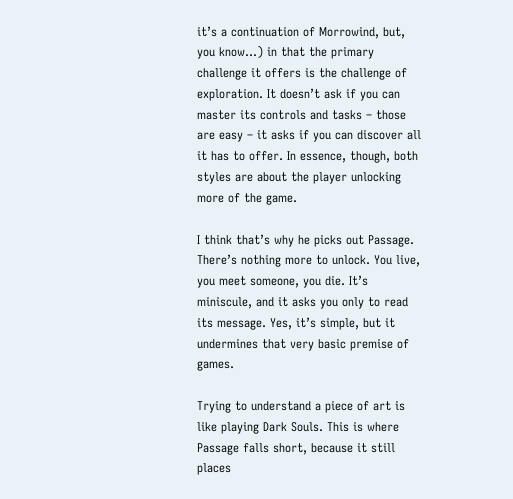it’s a continuation of Morrowind, but, you know…) in that the primary challenge it offers is the challenge of exploration. It doesn’t ask if you can master its controls and tasks – those are easy – it asks if you can discover all it has to offer. In essence, though, both styles are about the player unlocking more of the game.

I think that’s why he picks out Passage. There’s nothing more to unlock. You live, you meet someone, you die. It’s miniscule, and it asks you only to read its message. Yes, it’s simple, but it undermines that very basic premise of games.

Trying to understand a piece of art is like playing Dark Souls. This is where Passage falls short, because it still places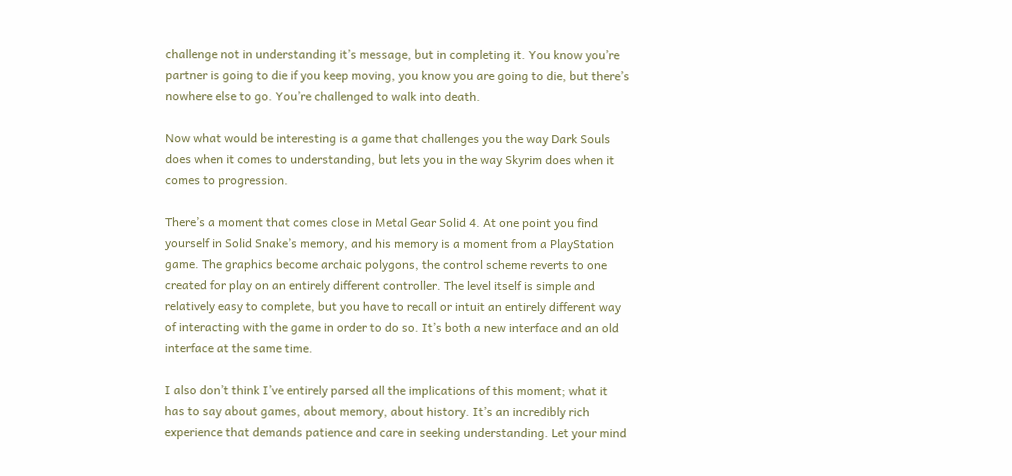challenge not in understanding it’s message, but in completing it. You know you’re partner is going to die if you keep moving, you know you are going to die, but there’s nowhere else to go. You’re challenged to walk into death.

Now what would be interesting is a game that challenges you the way Dark Souls does when it comes to understanding, but lets you in the way Skyrim does when it comes to progression.

There’s a moment that comes close in Metal Gear Solid 4. At one point you find yourself in Solid Snake’s memory, and his memory is a moment from a PlayStation game. The graphics become archaic polygons, the control scheme reverts to one created for play on an entirely different controller. The level itself is simple and relatively easy to complete, but you have to recall or intuit an entirely different way of interacting with the game in order to do so. It’s both a new interface and an old interface at the same time.

I also don’t think I’ve entirely parsed all the implications of this moment; what it has to say about games, about memory, about history. It’s an incredibly rich experience that demands patience and care in seeking understanding. Let your mind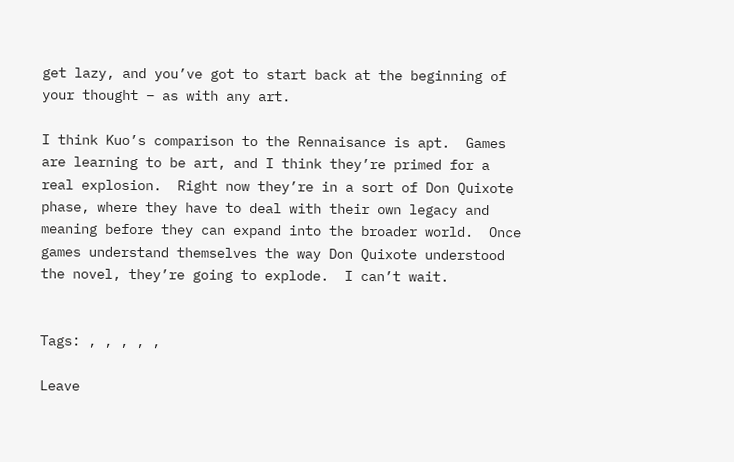get lazy, and you’ve got to start back at the beginning of your thought – as with any art.

I think Kuo’s comparison to the Rennaisance is apt.  Games are learning to be art, and I think they’re primed for a real explosion.  Right now they’re in a sort of Don Quixote phase, where they have to deal with their own legacy and meaning before they can expand into the broader world.  Once games understand themselves the way Don Quixote understood the novel, they’re going to explode.  I can’t wait.


Tags: , , , , ,

Leave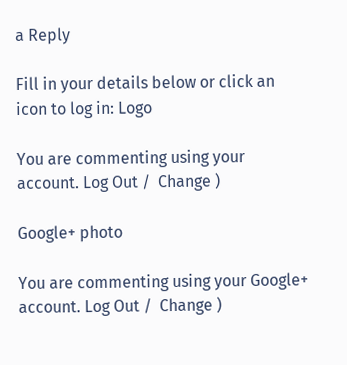a Reply

Fill in your details below or click an icon to log in: Logo

You are commenting using your account. Log Out /  Change )

Google+ photo

You are commenting using your Google+ account. Log Out /  Change )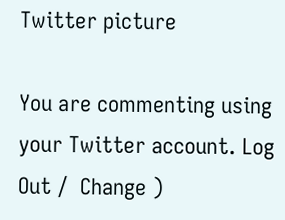Twitter picture

You are commenting using your Twitter account. Log Out /  Change )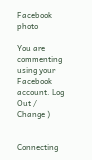Facebook photo

You are commenting using your Facebook account. Log Out /  Change )


Connecting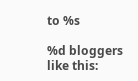to %s

%d bloggers like this: